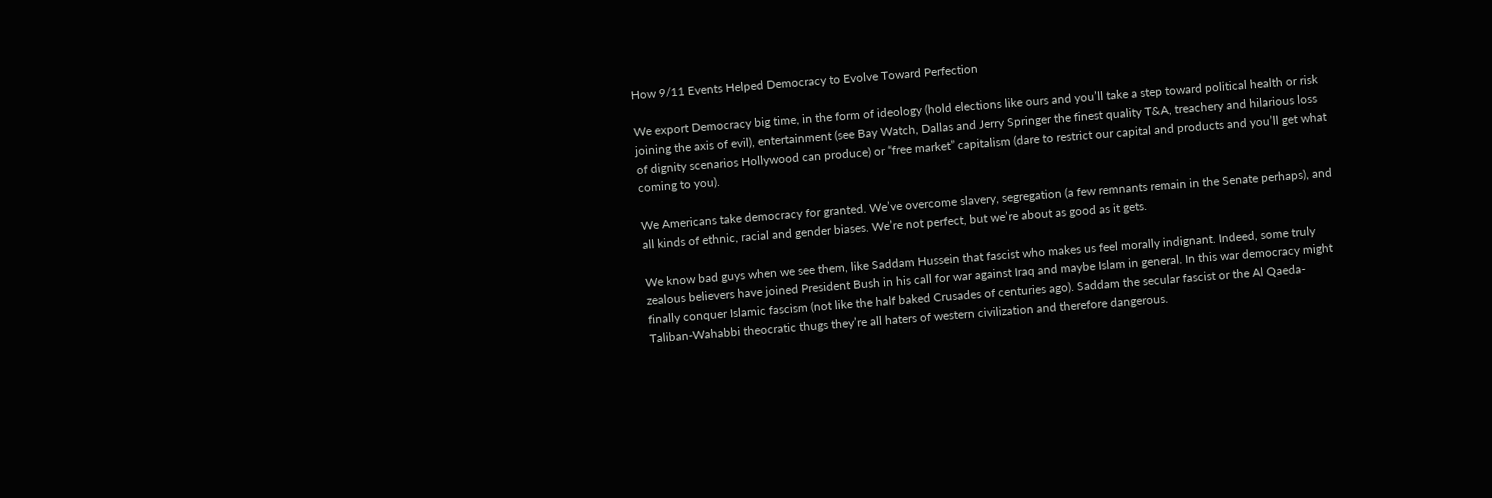How 9/11 Events Helped Democracy to Evolve Toward Perfection

We export Democracy big time, in the form of ideology (hold elections like ours and you’ll take a step toward political health or risk joining the axis of evil), entertainment (see Bay Watch, Dallas and Jerry Springer the finest quality T&A, treachery and hilarious loss of dignity scenarios Hollywood can produce) or “free market” capitalism (dare to restrict our capital and products and you’ll get what coming to you).

We Americans take democracy for granted. We’ve overcome slavery, segregation (a few remnants remain in the Senate perhaps), and all kinds of ethnic, racial and gender biases. We’re not perfect, but we’re about as good as it gets.

We know bad guys when we see them, like Saddam Hussein that fascist who makes us feel morally indignant. Indeed, some truly zealous believers have joined President Bush in his call for war against Iraq and maybe Islam in general. In this war democracy might finally conquer Islamic fascism (not like the half baked Crusades of centuries ago). Saddam the secular fascist or the Al Qaeda-Taliban-Wahabbi theocratic thugs they’re all haters of western civilization and therefore dangerous.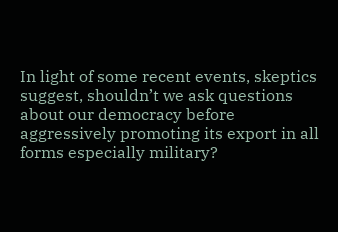In light of some recent events, skeptics suggest, shouldn’t we ask questions about our democracy before aggressively promoting its export in all forms especially military?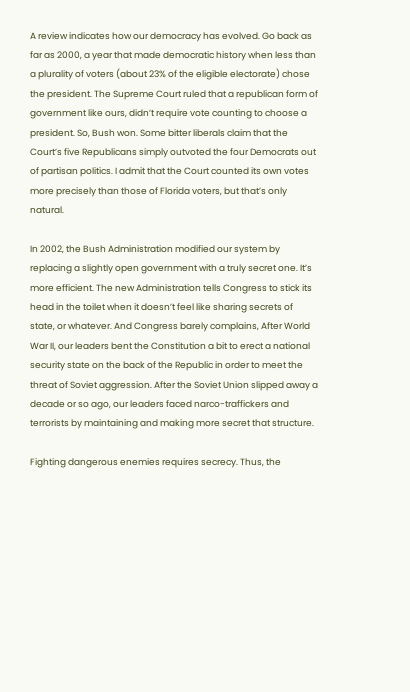A review indicates how our democracy has evolved. Go back as far as 2000, a year that made democratic history when less than a plurality of voters (about 23% of the eligible electorate) chose the president. The Supreme Court ruled that a republican form of government like ours, didn’t require vote counting to choose a president. So, Bush won. Some bitter liberals claim that the Court’s five Republicans simply outvoted the four Democrats out of partisan politics. I admit that the Court counted its own votes more precisely than those of Florida voters, but that’s only natural.

In 2002, the Bush Administration modified our system by replacing a slightly open government with a truly secret one. It’s more efficient. The new Administration tells Congress to stick its head in the toilet when it doesn’t feel like sharing secrets of state, or whatever. And Congress barely complains, After World War II, our leaders bent the Constitution a bit to erect a national security state on the back of the Republic in order to meet the threat of Soviet aggression. After the Soviet Union slipped away a decade or so ago, our leaders faced narco-traffickers and terrorists by maintaining and making more secret that structure.

Fighting dangerous enemies requires secrecy. Thus, the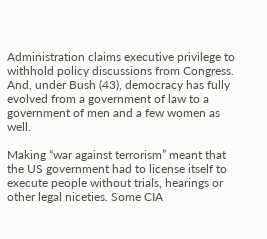Administration claims executive privilege to withhold policy discussions from Congress. And, under Bush (43), democracy has fully evolved from a government of law to a government of men and a few women as well.

Making “war against terrorism” meant that the US government had to license itself to execute people without trials, hearings or other legal niceties. Some CIA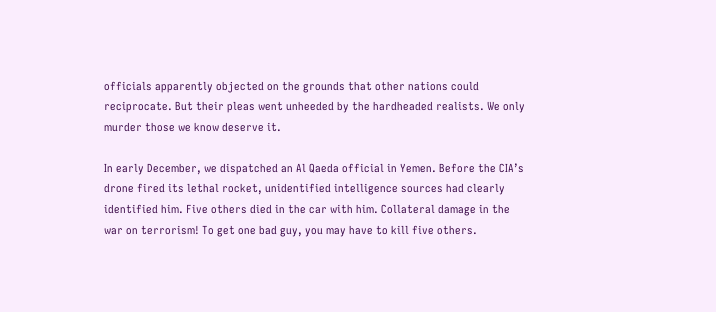officials apparently objected on the grounds that other nations could reciprocate. But their pleas went unheeded by the hardheaded realists. We only murder those we know deserve it.

In early December, we dispatched an Al Qaeda official in Yemen. Before the CIA’s drone fired its lethal rocket, unidentified intelligence sources had clearly identified him. Five others died in the car with him. Collateral damage in the war on terrorism! To get one bad guy, you may have to kill five others.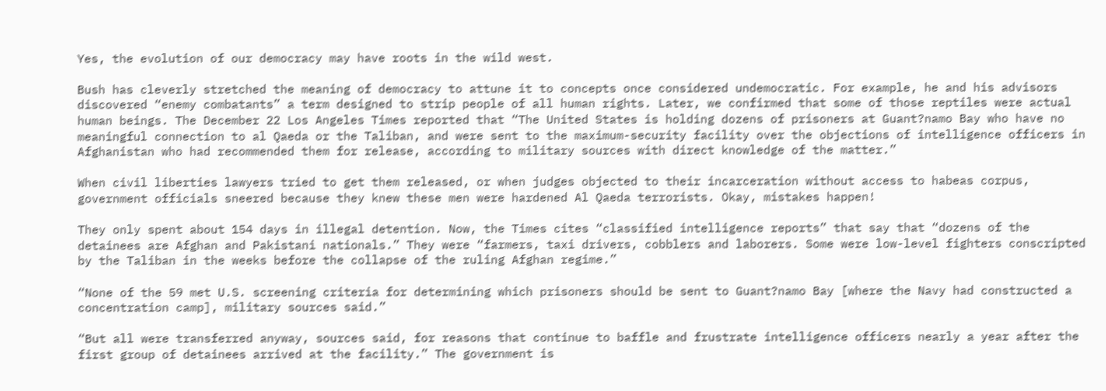Yes, the evolution of our democracy may have roots in the wild west.

Bush has cleverly stretched the meaning of democracy to attune it to concepts once considered undemocratic. For example, he and his advisors discovered “enemy combatants” a term designed to strip people of all human rights. Later, we confirmed that some of those reptiles were actual human beings. The December 22 Los Angeles Times reported that “The United States is holding dozens of prisoners at Guant?namo Bay who have no meaningful connection to al Qaeda or the Taliban, and were sent to the maximum-security facility over the objections of intelligence officers in Afghanistan who had recommended them for release, according to military sources with direct knowledge of the matter.”

When civil liberties lawyers tried to get them released, or when judges objected to their incarceration without access to habeas corpus, government officials sneered because they knew these men were hardened Al Qaeda terrorists. Okay, mistakes happen!

They only spent about 154 days in illegal detention. Now, the Times cites “classified intelligence reports” that say that “dozens of the detainees are Afghan and Pakistani nationals.” They were “farmers, taxi drivers, cobblers and laborers. Some were low-level fighters conscripted by the Taliban in the weeks before the collapse of the ruling Afghan regime.”

“None of the 59 met U.S. screening criteria for determining which prisoners should be sent to Guant?namo Bay [where the Navy had constructed a concentration camp], military sources said.”

“But all were transferred anyway, sources said, for reasons that continue to baffle and frustrate intelligence officers nearly a year after the first group of detainees arrived at the facility.” The government is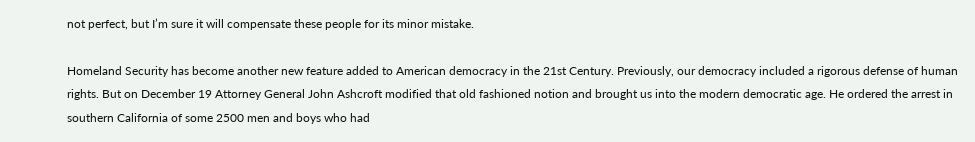not perfect, but I’m sure it will compensate these people for its minor mistake.

Homeland Security has become another new feature added to American democracy in the 21st Century. Previously, our democracy included a rigorous defense of human rights. But on December 19 Attorney General John Ashcroft modified that old fashioned notion and brought us into the modern democratic age. He ordered the arrest in southern California of some 2500 men and boys who had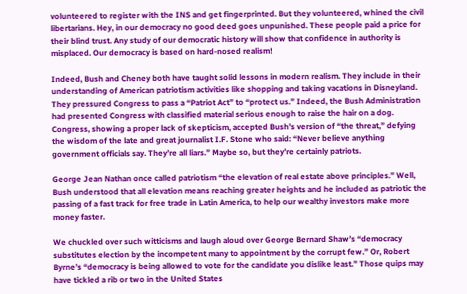volunteered to register with the INS and get fingerprinted. But they volunteered, whined the civil libertarians. Hey, in our democracy no good deed goes unpunished. These people paid a price for their blind trust. Any study of our democratic history will show that confidence in authority is misplaced. Our democracy is based on hard-nosed realism!

Indeed, Bush and Cheney both have taught solid lessons in modern realism. They include in their understanding of American patriotism activities like shopping and taking vacations in Disneyland. They pressured Congress to pass a “Patriot Act” to “protect us.” Indeed, the Bush Administration had presented Congress with classified material serious enough to raise the hair on a dog. Congress, showing a proper lack of skepticism, accepted Bush’s version of “the threat,” defying the wisdom of the late and great journalist I.F. Stone who said: “Never believe anything government officials say. They’re all liars.” Maybe so, but they’re certainly patriots.

George Jean Nathan once called patriotism “the elevation of real estate above principles.” Well, Bush understood that all elevation means reaching greater heights and he included as patriotic the passing of a fast track for free trade in Latin America, to help our wealthy investors make more money faster.

We chuckled over such witticisms and laugh aloud over George Bernard Shaw’s “democracy substitutes election by the incompetent many to appointment by the corrupt few.” Or, Robert Byrne’s “democracy is being allowed to vote for the candidate you dislike least.” Those quips may have tickled a rib or two in the United States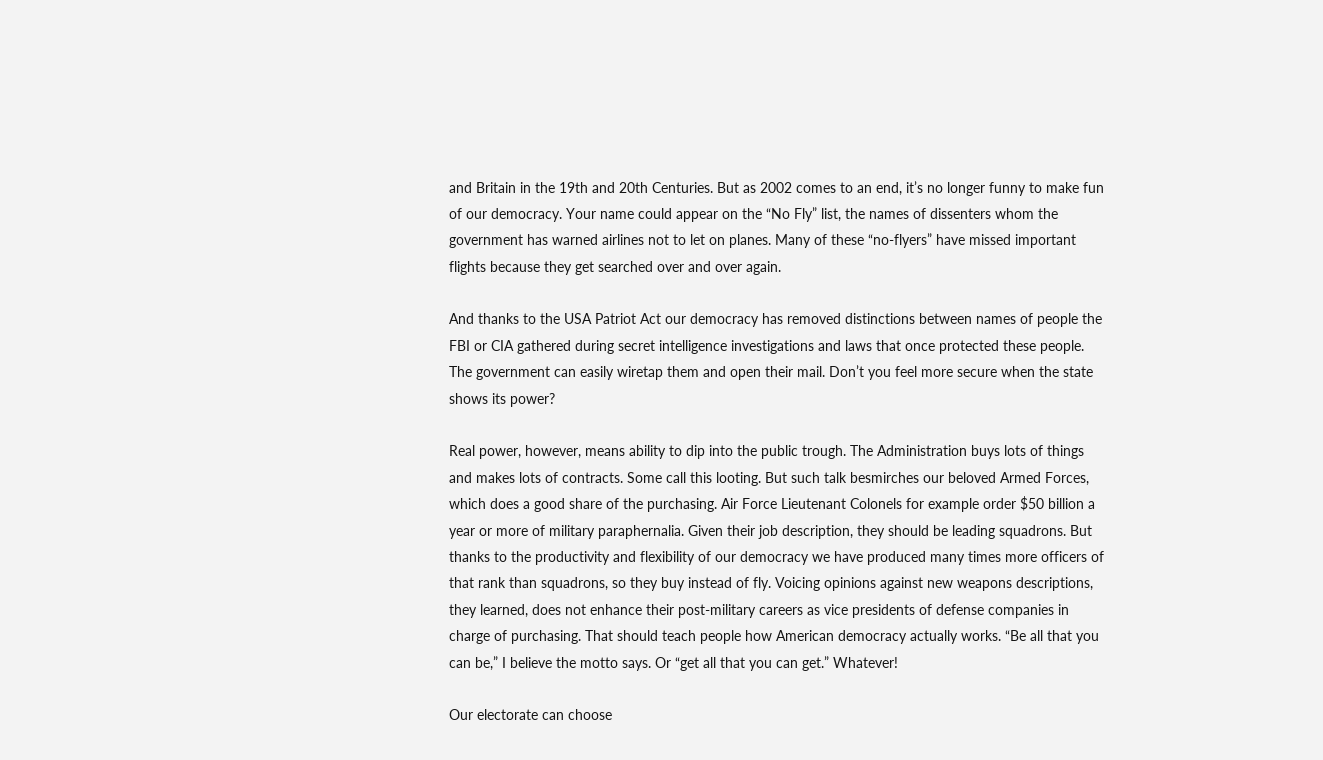and Britain in the 19th and 20th Centuries. But as 2002 comes to an end, it’s no longer funny to make fun of our democracy. Your name could appear on the “No Fly” list, the names of dissenters whom the government has warned airlines not to let on planes. Many of these “no-flyers” have missed important flights because they get searched over and over again.

And thanks to the USA Patriot Act our democracy has removed distinctions between names of people the FBI or CIA gathered during secret intelligence investigations and laws that once protected these people. The government can easily wiretap them and open their mail. Don’t you feel more secure when the state shows its power?

Real power, however, means ability to dip into the public trough. The Administration buys lots of things and makes lots of contracts. Some call this looting. But such talk besmirches our beloved Armed Forces, which does a good share of the purchasing. Air Force Lieutenant Colonels for example order $50 billion a year or more of military paraphernalia. Given their job description, they should be leading squadrons. But thanks to the productivity and flexibility of our democracy we have produced many times more officers of that rank than squadrons, so they buy instead of fly. Voicing opinions against new weapons descriptions, they learned, does not enhance their post-military careers as vice presidents of defense companies in charge of purchasing. That should teach people how American democracy actually works. “Be all that you can be,” I believe the motto says. Or “get all that you can get.” Whatever!

Our electorate can choose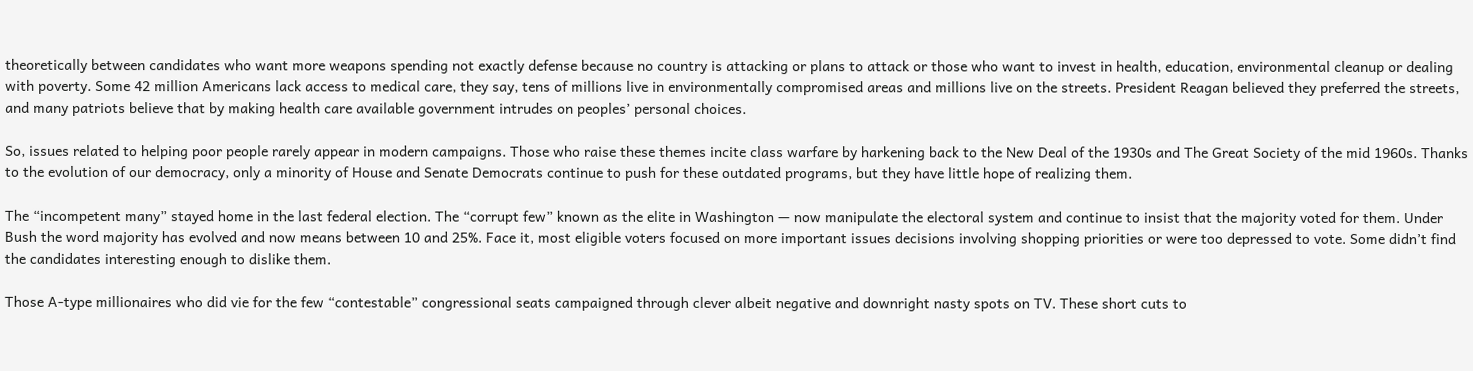theoretically between candidates who want more weapons spending not exactly defense because no country is attacking or plans to attack or those who want to invest in health, education, environmental cleanup or dealing with poverty. Some 42 million Americans lack access to medical care, they say, tens of millions live in environmentally compromised areas and millions live on the streets. President Reagan believed they preferred the streets, and many patriots believe that by making health care available government intrudes on peoples’ personal choices.

So, issues related to helping poor people rarely appear in modern campaigns. Those who raise these themes incite class warfare by harkening back to the New Deal of the 1930s and The Great Society of the mid 1960s. Thanks to the evolution of our democracy, only a minority of House and Senate Democrats continue to push for these outdated programs, but they have little hope of realizing them.

The “incompetent many” stayed home in the last federal election. The “corrupt few” known as the elite in Washington — now manipulate the electoral system and continue to insist that the majority voted for them. Under Bush the word majority has evolved and now means between 10 and 25%. Face it, most eligible voters focused on more important issues decisions involving shopping priorities or were too depressed to vote. Some didn’t find the candidates interesting enough to dislike them.

Those A-type millionaires who did vie for the few “contestable” congressional seats campaigned through clever albeit negative and downright nasty spots on TV. These short cuts to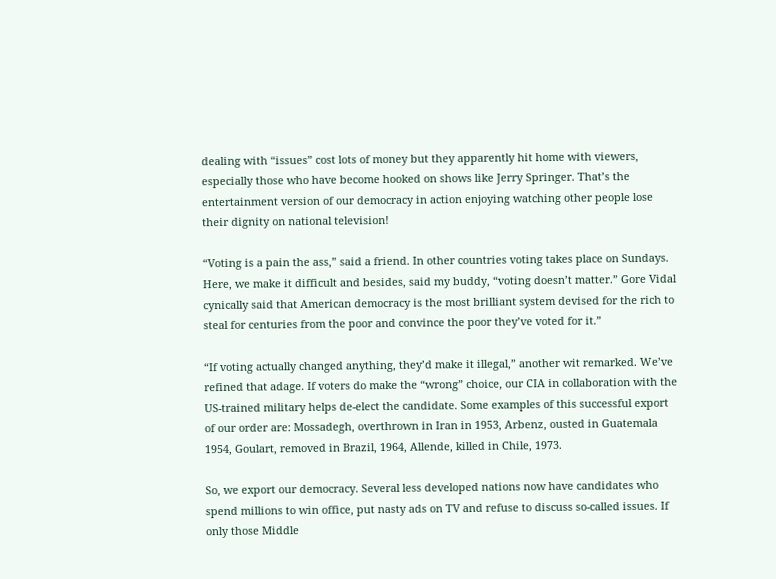dealing with “issues” cost lots of money but they apparently hit home with viewers, especially those who have become hooked on shows like Jerry Springer. That’s the entertainment version of our democracy in action enjoying watching other people lose their dignity on national television!

“Voting is a pain the ass,” said a friend. In other countries voting takes place on Sundays. Here, we make it difficult and besides, said my buddy, “voting doesn’t matter.” Gore Vidal cynically said that American democracy is the most brilliant system devised for the rich to steal for centuries from the poor and convince the poor they’ve voted for it.”

“If voting actually changed anything, they’d make it illegal,” another wit remarked. We’ve refined that adage. If voters do make the “wrong” choice, our CIA in collaboration with the US-trained military helps de-elect the candidate. Some examples of this successful export of our order are: Mossadegh, overthrown in Iran in 1953, Arbenz, ousted in Guatemala 1954, Goulart, removed in Brazil, 1964, Allende, killed in Chile, 1973.

So, we export our democracy. Several less developed nations now have candidates who spend millions to win office, put nasty ads on TV and refuse to discuss so-called issues. If only those Middle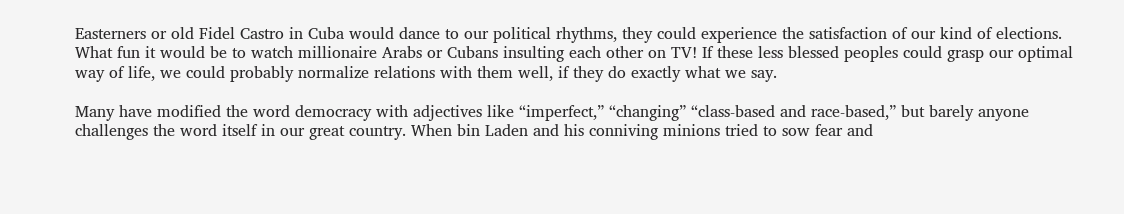Easterners or old Fidel Castro in Cuba would dance to our political rhythms, they could experience the satisfaction of our kind of elections. What fun it would be to watch millionaire Arabs or Cubans insulting each other on TV! If these less blessed peoples could grasp our optimal way of life, we could probably normalize relations with them well, if they do exactly what we say.

Many have modified the word democracy with adjectives like “imperfect,” “changing” “class-based and race-based,” but barely anyone challenges the word itself in our great country. When bin Laden and his conniving minions tried to sow fear and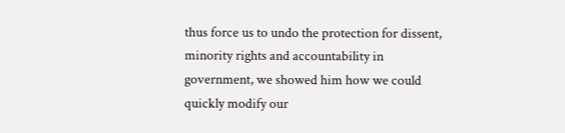thus force us to undo the protection for dissent, minority rights and accountability in government, we showed him how we could quickly modify our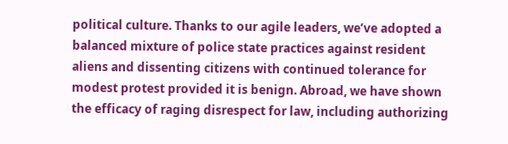political culture. Thanks to our agile leaders, we’ve adopted a balanced mixture of police state practices against resident aliens and dissenting citizens with continued tolerance for modest protest provided it is benign. Abroad, we have shown the efficacy of raging disrespect for law, including authorizing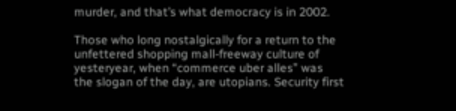murder, and that’s what democracy is in 2002.

Those who long nostalgically for a return to the unfettered shopping mall-freeway culture of yesteryear, when “commerce uber alles” was the slogan of the day, are utopians. Security first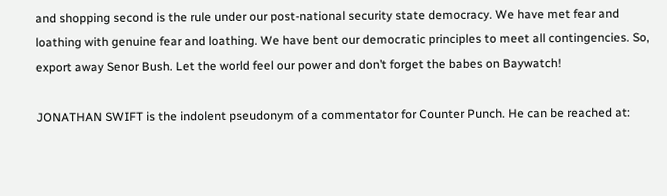and shopping second is the rule under our post-national security state democracy. We have met fear and loathing with genuine fear and loathing. We have bent our democratic principles to meet all contingencies. So, export away Senor Bush. Let the world feel our power and don’t forget the babes on Baywatch!

JONATHAN SWIFT is the indolent pseudonym of a commentator for Counter Punch. He can be reached at: